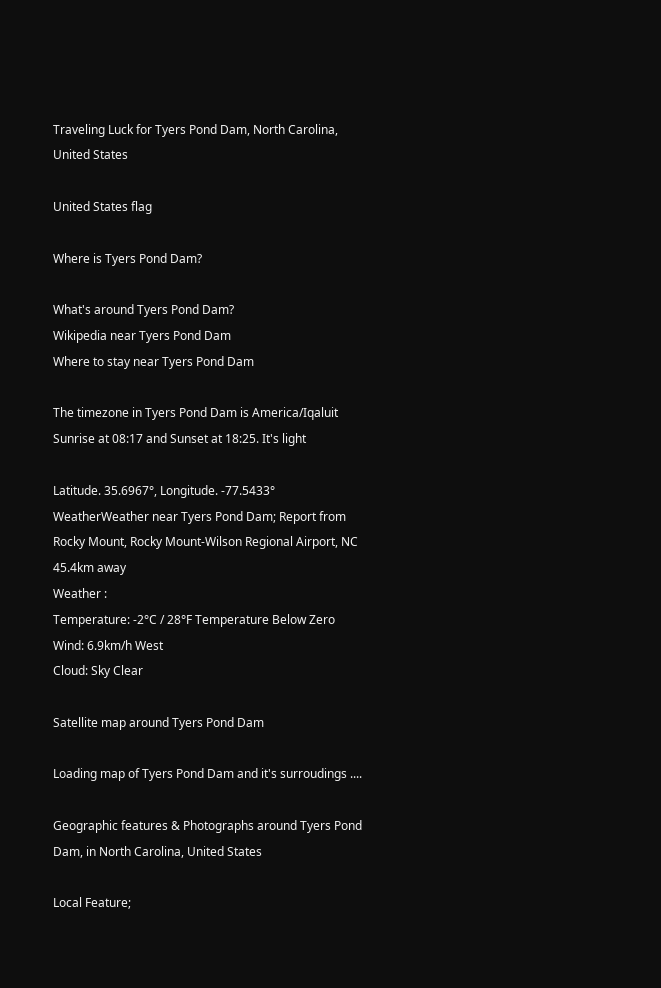Traveling Luck for Tyers Pond Dam, North Carolina, United States

United States flag

Where is Tyers Pond Dam?

What's around Tyers Pond Dam?
Wikipedia near Tyers Pond Dam
Where to stay near Tyers Pond Dam

The timezone in Tyers Pond Dam is America/Iqaluit
Sunrise at 08:17 and Sunset at 18:25. It's light

Latitude. 35.6967°, Longitude. -77.5433°
WeatherWeather near Tyers Pond Dam; Report from Rocky Mount, Rocky Mount-Wilson Regional Airport, NC 45.4km away
Weather :
Temperature: -2°C / 28°F Temperature Below Zero
Wind: 6.9km/h West
Cloud: Sky Clear

Satellite map around Tyers Pond Dam

Loading map of Tyers Pond Dam and it's surroudings ....

Geographic features & Photographs around Tyers Pond Dam, in North Carolina, United States

Local Feature;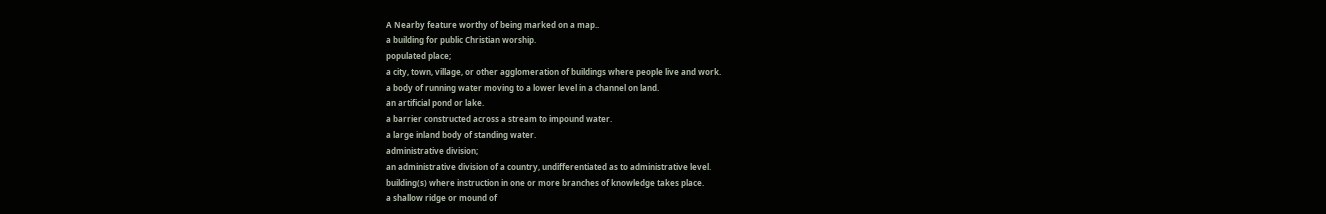A Nearby feature worthy of being marked on a map..
a building for public Christian worship.
populated place;
a city, town, village, or other agglomeration of buildings where people live and work.
a body of running water moving to a lower level in a channel on land.
an artificial pond or lake.
a barrier constructed across a stream to impound water.
a large inland body of standing water.
administrative division;
an administrative division of a country, undifferentiated as to administrative level.
building(s) where instruction in one or more branches of knowledge takes place.
a shallow ridge or mound of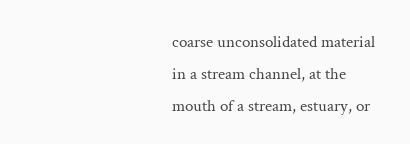coarse unconsolidated material in a stream channel, at the mouth of a stream, estuary, or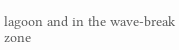lagoon and in the wave-break zone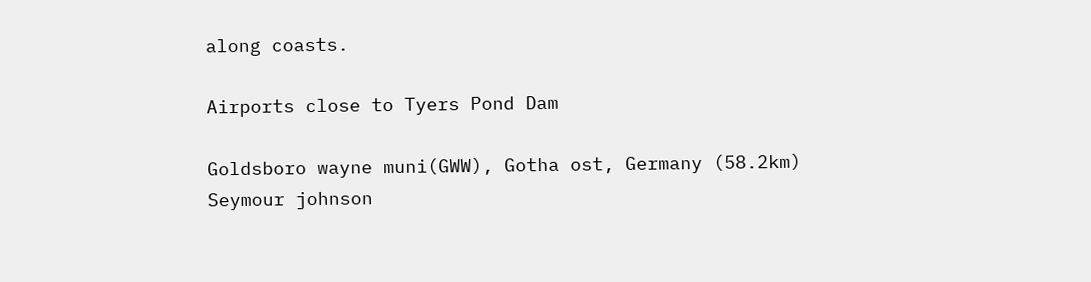along coasts.

Airports close to Tyers Pond Dam

Goldsboro wayne muni(GWW), Gotha ost, Germany (58.2km)
Seymour johnson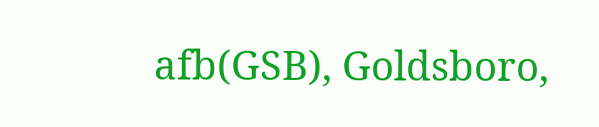afb(GSB), Goldsboro,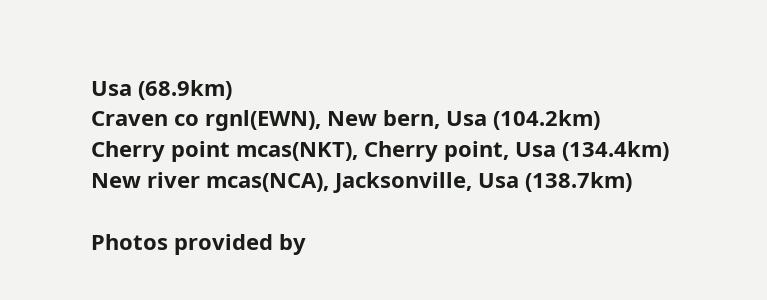Usa (68.9km)
Craven co rgnl(EWN), New bern, Usa (104.2km)
Cherry point mcas(NKT), Cherry point, Usa (134.4km)
New river mcas(NCA), Jacksonville, Usa (138.7km)

Photos provided by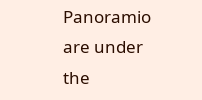Panoramio are under the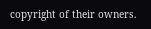copyright of their owners.